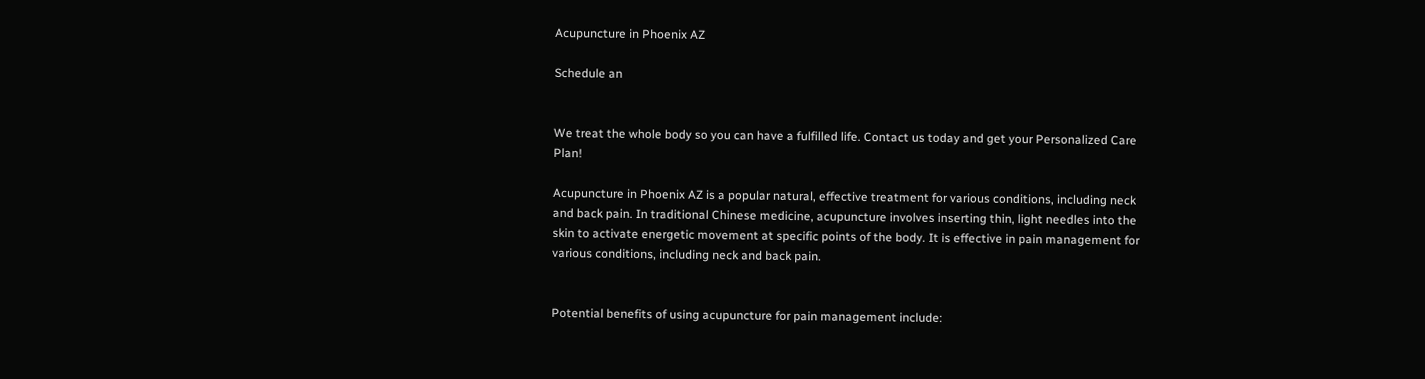Acupuncture in Phoenix AZ

Schedule an


We treat the whole body so you can have a fulfilled life. Contact us today and get your Personalized Care Plan!

Acupuncture in Phoenix AZ is a popular natural, effective treatment for various conditions, including neck and back pain. In traditional Chinese medicine, acupuncture involves inserting thin, light needles into the skin to activate energetic movement at specific points of the body. It is effective in pain management for various conditions, including neck and back pain.


Potential benefits of using acupuncture for pain management include: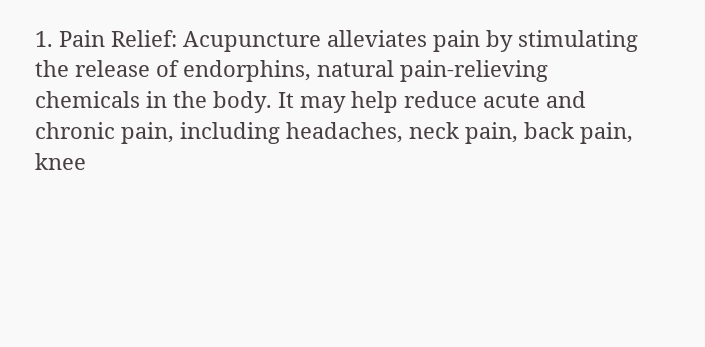1. Pain Relief: Acupuncture alleviates pain by stimulating the release of endorphins, natural pain-relieving chemicals in the body. It may help reduce acute and chronic pain, including headaches, neck pain, back pain, knee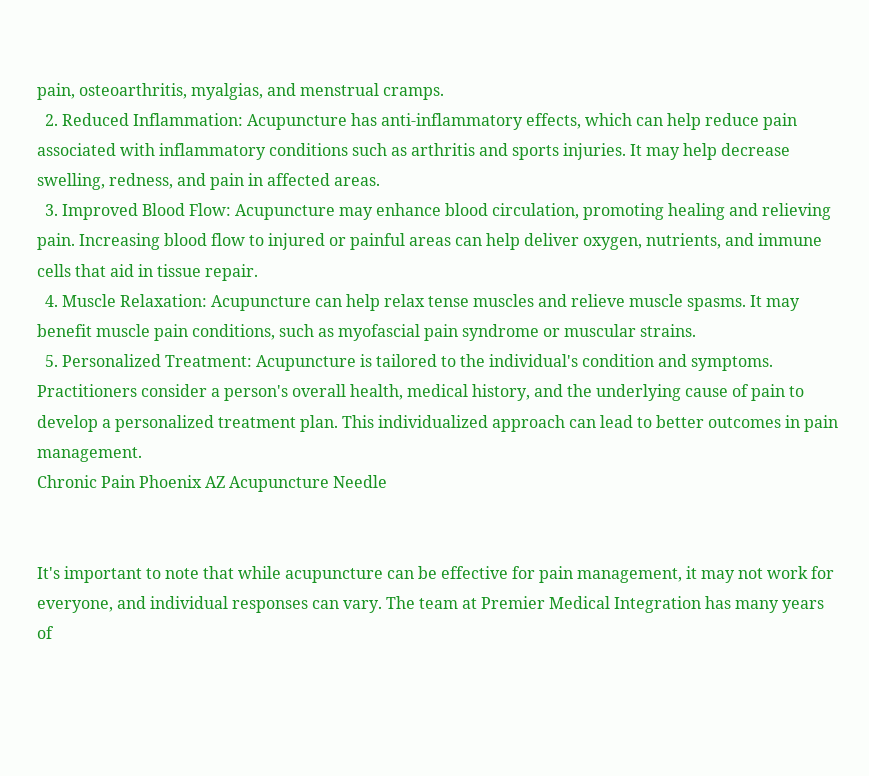pain, osteoarthritis, myalgias, and menstrual cramps.
  2. Reduced Inflammation: Acupuncture has anti-inflammatory effects, which can help reduce pain associated with inflammatory conditions such as arthritis and sports injuries. It may help decrease swelling, redness, and pain in affected areas.
  3. Improved Blood Flow: Acupuncture may enhance blood circulation, promoting healing and relieving pain. Increasing blood flow to injured or painful areas can help deliver oxygen, nutrients, and immune cells that aid in tissue repair.
  4. Muscle Relaxation: Acupuncture can help relax tense muscles and relieve muscle spasms. It may benefit muscle pain conditions, such as myofascial pain syndrome or muscular strains.
  5. Personalized Treatment: Acupuncture is tailored to the individual's condition and symptoms. Practitioners consider a person's overall health, medical history, and the underlying cause of pain to develop a personalized treatment plan. This individualized approach can lead to better outcomes in pain management.
Chronic Pain Phoenix AZ Acupuncture Needle


It's important to note that while acupuncture can be effective for pain management, it may not work for everyone, and individual responses can vary. The team at Premier Medical Integration has many years of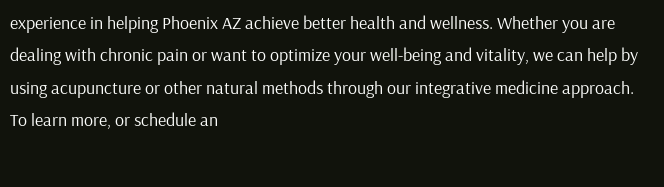experience in helping Phoenix AZ achieve better health and wellness. Whether you are dealing with chronic pain or want to optimize your well-being and vitality, we can help by using acupuncture or other natural methods through our integrative medicine approach.
To learn more, or schedule an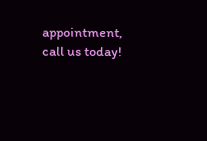appointment, call us today!